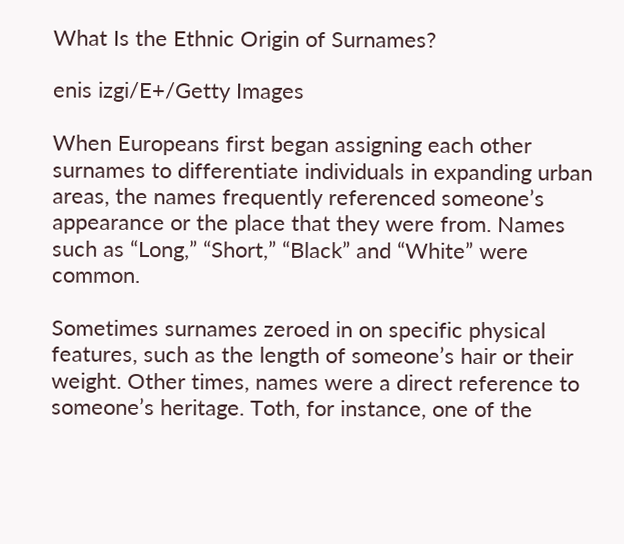What Is the Ethnic Origin of Surnames?

enis izgi/E+/Getty Images

When Europeans first began assigning each other surnames to differentiate individuals in expanding urban areas, the names frequently referenced someone’s appearance or the place that they were from. Names such as “Long,” “Short,” “Black” and “White” were common.

Sometimes surnames zeroed in on specific physical features, such as the length of someone’s hair or their weight. Other times, names were a direct reference to someone’s heritage. Toth, for instance, one of the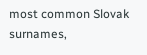most common Slovak surnames,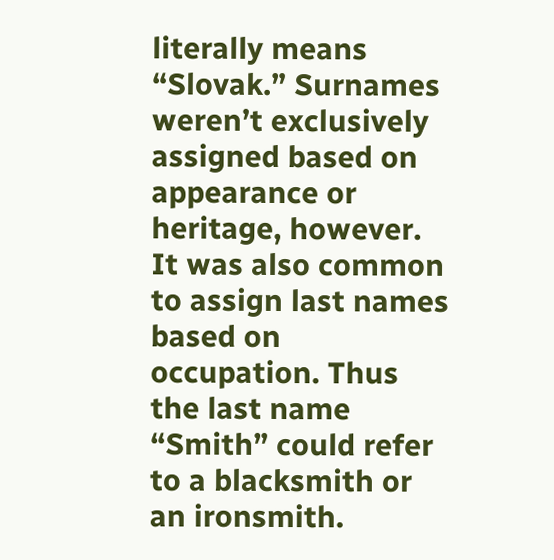literally means “Slovak.” Surnames weren’t exclusively assigned based on appearance or heritage, however. It was also common to assign last names based on occupation. Thus the last name “Smith” could refer to a blacksmith or an ironsmith.